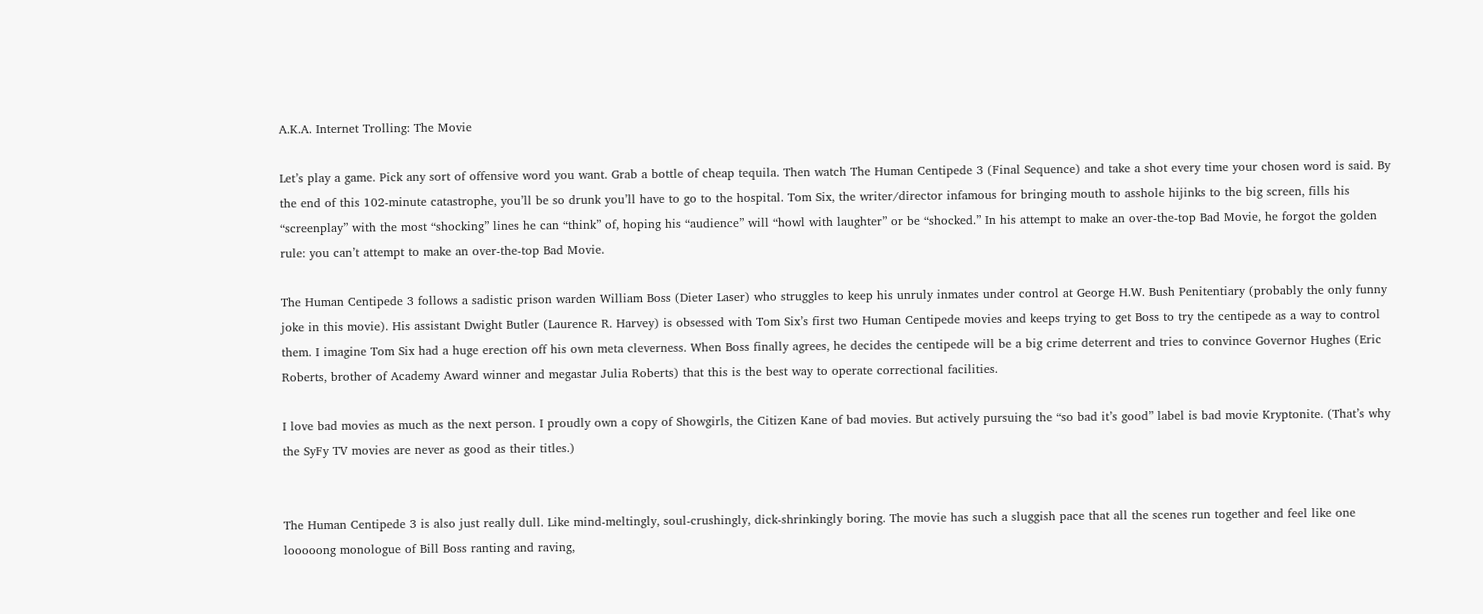A.K.A. Internet Trolling: The Movie

Let’s play a game. Pick any sort of offensive word you want. Grab a bottle of cheap tequila. Then watch The Human Centipede 3 (Final Sequence) and take a shot every time your chosen word is said. By the end of this 102-minute catastrophe, you’ll be so drunk you’ll have to go to the hospital. Tom Six, the writer/director infamous for bringing mouth to asshole hijinks to the big screen, fills his “screenplay” with the most “shocking” lines he can “think” of, hoping his “audience” will “howl with laughter” or be “shocked.” In his attempt to make an over-the-top Bad Movie, he forgot the golden rule: you can’t attempt to make an over-the-top Bad Movie.

The Human Centipede 3 follows a sadistic prison warden William Boss (Dieter Laser) who struggles to keep his unruly inmates under control at George H.W. Bush Penitentiary (probably the only funny joke in this movie). His assistant Dwight Butler (Laurence R. Harvey) is obsessed with Tom Six’s first two Human Centipede movies and keeps trying to get Boss to try the centipede as a way to control them. I imagine Tom Six had a huge erection off his own meta cleverness. When Boss finally agrees, he decides the centipede will be a big crime deterrent and tries to convince Governor Hughes (Eric Roberts, brother of Academy Award winner and megastar Julia Roberts) that this is the best way to operate correctional facilities.

I love bad movies as much as the next person. I proudly own a copy of Showgirls, the Citizen Kane of bad movies. But actively pursuing the “so bad it’s good” label is bad movie Kryptonite. (That’s why the SyFy TV movies are never as good as their titles.)


The Human Centipede 3 is also just really dull. Like mind-meltingly, soul-crushingly, dick-shrinkingly boring. The movie has such a sluggish pace that all the scenes run together and feel like one looooong monologue of Bill Boss ranting and raving,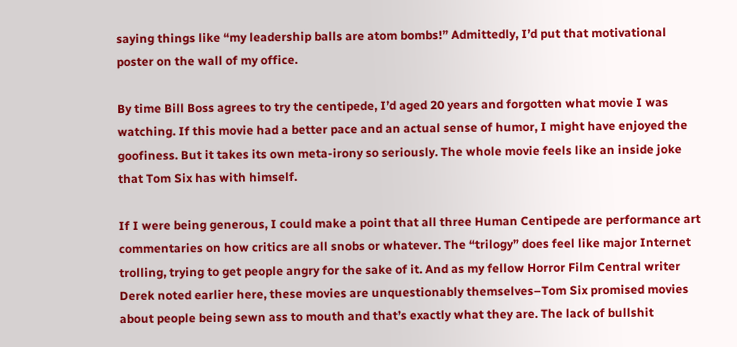saying things like “my leadership balls are atom bombs!” Admittedly, I’d put that motivational poster on the wall of my office.

By time Bill Boss agrees to try the centipede, I’d aged 20 years and forgotten what movie I was watching. If this movie had a better pace and an actual sense of humor, I might have enjoyed the goofiness. But it takes its own meta-irony so seriously. The whole movie feels like an inside joke that Tom Six has with himself.

If I were being generous, I could make a point that all three Human Centipede are performance art commentaries on how critics are all snobs or whatever. The “trilogy” does feel like major Internet trolling, trying to get people angry for the sake of it. And as my fellow Horror Film Central writer Derek noted earlier here, these movies are unquestionably themselves–Tom Six promised movies about people being sewn ass to mouth and that’s exactly what they are. The lack of bullshit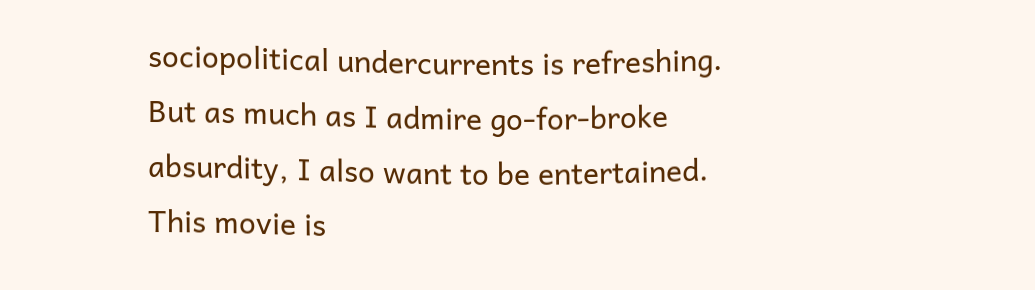sociopolitical undercurrents is refreshing. But as much as I admire go-for-broke absurdity, I also want to be entertained. This movie is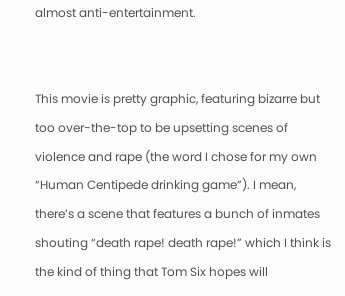almost anti-entertainment.


This movie is pretty graphic, featuring bizarre but too over-the-top to be upsetting scenes of violence and rape (the word I chose for my own “Human Centipede drinking game”). I mean, there’s a scene that features a bunch of inmates shouting “death rape! death rape!” which I think is the kind of thing that Tom Six hopes will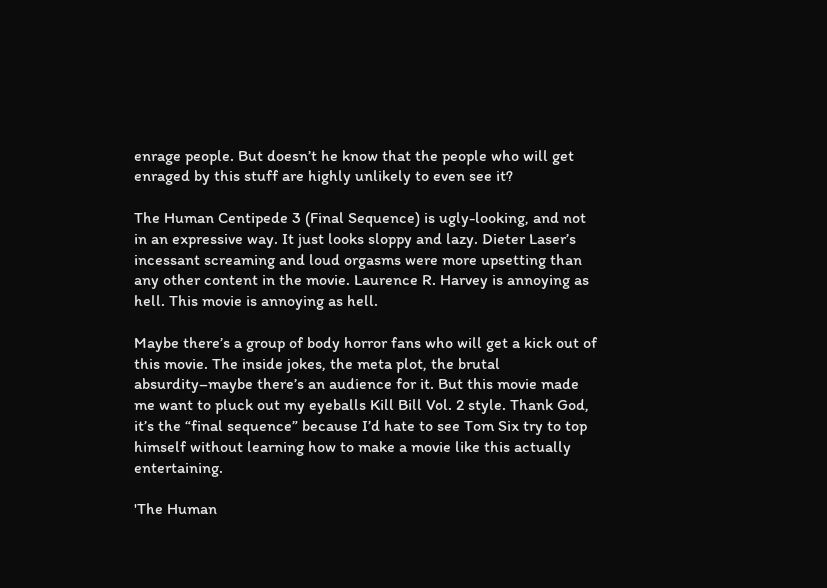enrage people. But doesn’t he know that the people who will get enraged by this stuff are highly unlikely to even see it?

The Human Centipede 3 (Final Sequence) is ugly-looking, and not in an expressive way. It just looks sloppy and lazy. Dieter Laser’s incessant screaming and loud orgasms were more upsetting than any other content in the movie. Laurence R. Harvey is annoying as hell. This movie is annoying as hell.

Maybe there’s a group of body horror fans who will get a kick out of this movie. The inside jokes, the meta plot, the brutal absurdity–maybe there’s an audience for it. But this movie made me want to pluck out my eyeballs Kill Bill Vol. 2 style. Thank God, it’s the “final sequence” because I’d hate to see Tom Six try to top himself without learning how to make a movie like this actually entertaining.

'The Human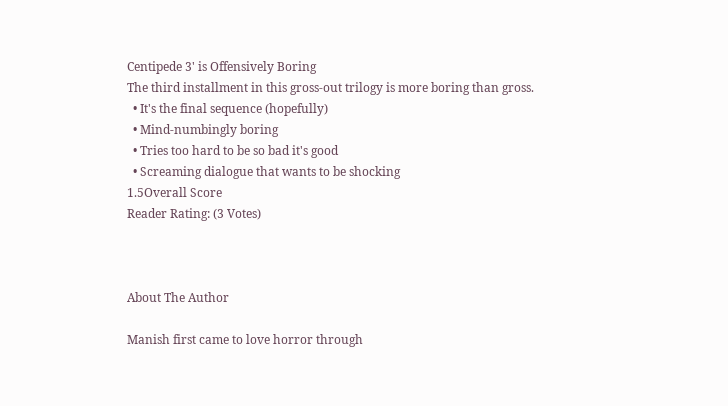Centipede 3' is Offensively Boring
The third installment in this gross-out trilogy is more boring than gross.
  • It's the final sequence (hopefully)
  • Mind-numbingly boring
  • Tries too hard to be so bad it's good
  • Screaming dialogue that wants to be shocking
1.5Overall Score
Reader Rating: (3 Votes)



About The Author

Manish first came to love horror through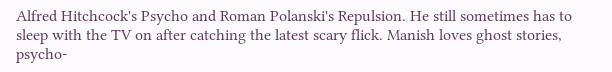Alfred Hitchcock's Psycho and Roman Polanski's Repulsion. He still sometimes has to sleep with the TV on after catching the latest scary flick. Manish loves ghost stories, psycho-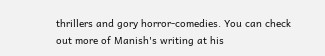thrillers and gory horror-comedies. You can check out more of Manish's writing at his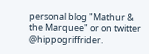personal blog "Mathur & the Marquee" or on twitter @hippogriffrider.